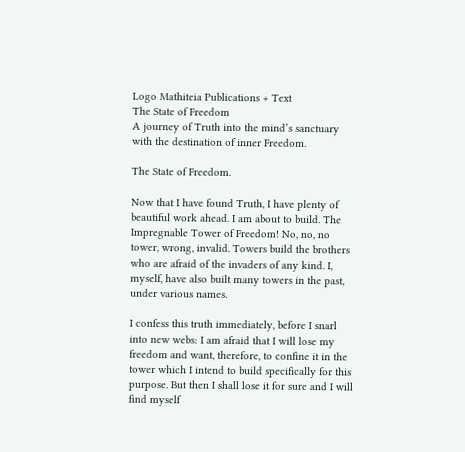Logo Mathiteia Publications + Text
The State of Freedom
A journey of Truth into the mind’s sanctuary
with the destination of inner Freedom.

The State of Freedom.

Now that I have found Truth, I have plenty of beautiful work ahead. I am about to build. The Impregnable Tower of Freedom! No, no, no tower, wrong, invalid. Towers build the brothers who are afraid of the invaders of any kind. I, myself, have also built many towers in the past, under various names.

I confess this truth immediately, before I snarl into new webs: I am afraid that I will lose my freedom and want, therefore, to confine it in the tower which I intend to build specifically for this purpose. But then I shall lose it for sure and I will find myself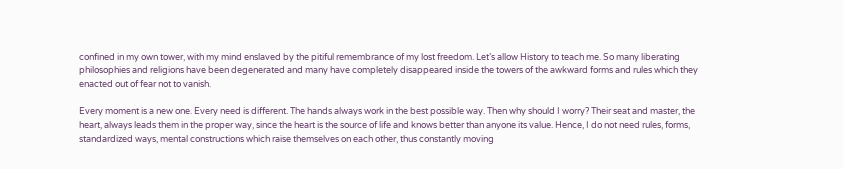confined in my own tower, with my mind enslaved by the pitiful remembrance of my lost freedom. Let’s allow History to teach me. So many liberating philosophies and religions have been degenerated and many have completely disappeared inside the towers of the awkward forms and rules which they enacted out of fear not to vanish.

Every moment is a new one. Every need is different. The hands always work in the best possible way. Then why should I worry? Their seat and master, the heart, always leads them in the proper way, since the heart is the source of life and knows better than anyone its value. Hence, I do not need rules, forms, standardized ways, mental constructions which raise themselves on each other, thus constantly moving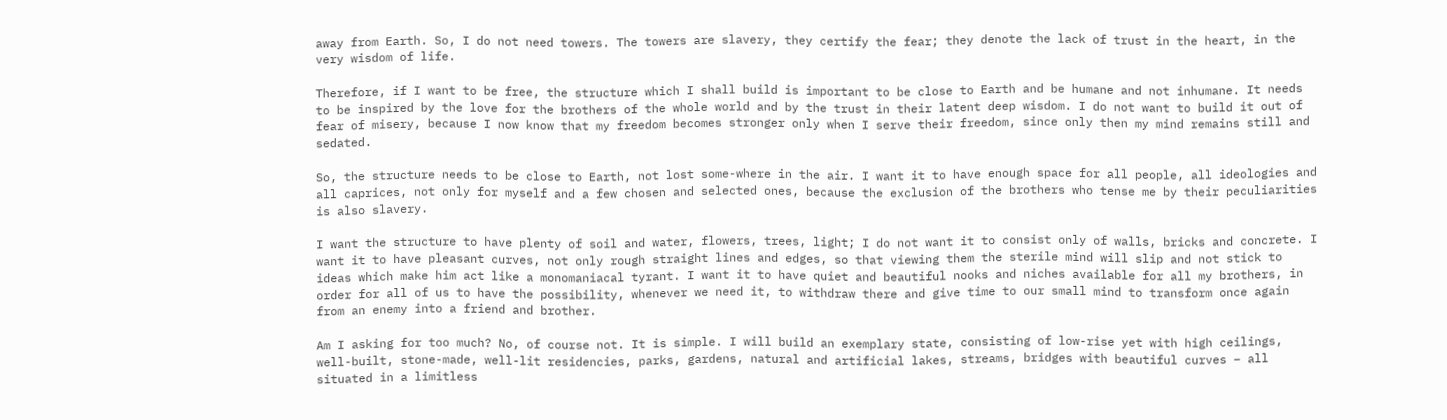away from Earth. So, I do not need towers. The towers are slavery, they certify the fear; they denote the lack of trust in the heart, in the very wisdom of life.

Therefore, if I want to be free, the structure which I shall build is important to be close to Earth and be humane and not inhumane. It needs to be inspired by the love for the brothers of the whole world and by the trust in their latent deep wisdom. I do not want to build it out of fear of misery, because I now know that my freedom becomes stronger only when I serve their freedom, since only then my mind remains still and sedated.

So, the structure needs to be close to Earth, not lost some-where in the air. I want it to have enough space for all people, all ideologies and all caprices, not only for myself and a few chosen and selected ones, because the exclusion of the brothers who tense me by their peculiarities is also slavery.

I want the structure to have plenty of soil and water, flowers, trees, light; I do not want it to consist only of walls, bricks and concrete. I want it to have pleasant curves, not only rough straight lines and edges, so that viewing them the sterile mind will slip and not stick to ideas which make him act like a monomaniacal tyrant. I want it to have quiet and beautiful nooks and niches available for all my brothers, in order for all of us to have the possibility, whenever we need it, to withdraw there and give time to our small mind to transform once again from an enemy into a friend and brother.

Am I asking for too much? No, of course not. It is simple. I will build an exemplary state, consisting of low-rise yet with high ceilings, well-built, stone-made, well-lit residencies, parks, gardens, natural and artificial lakes, streams, bridges with beautiful curves – all situated in a limitless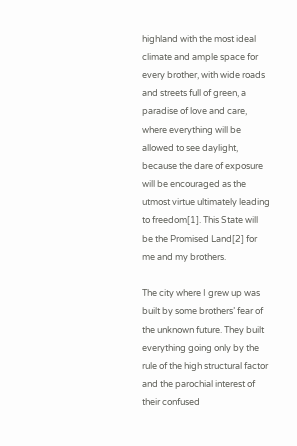highland with the most ideal climate and ample space for every brother, with wide roads and streets full of green, a paradise of love and care, where everything will be allowed to see daylight, because the dare of exposure will be encouraged as the utmost virtue ultimately leading to freedom[1]. This State will be the Promised Land[2] for me and my brothers.

The city where I grew up was built by some brothers’ fear of the unknown future. They built everything going only by the rule of the high structural factor and the parochial interest of their confused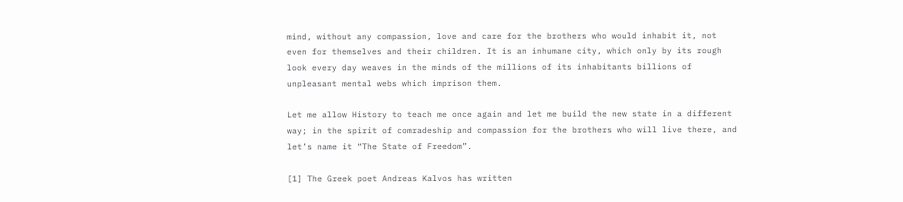mind, without any compassion, love and care for the brothers who would inhabit it, not even for themselves and their children. It is an inhumane city, which only by its rough look every day weaves in the minds of the millions of its inhabitants billions of unpleasant mental webs which imprison them.

Let me allow History to teach me once again and let me build the new state in a different way; in the spirit of comradeship and compassion for the brothers who will live there, and let’s name it “The State of Freedom”.

[1] The Greek poet Andreas Kalvos has written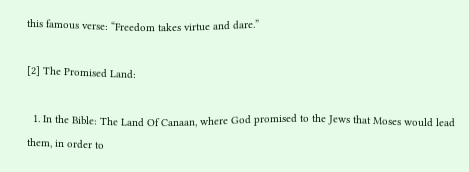this famous verse: “Freedom takes virtue and dare.”

[2] The Promised Land:

  1. In the Bible: The Land Of Canaan, where God promised to the Jews that Moses would lead them, in order to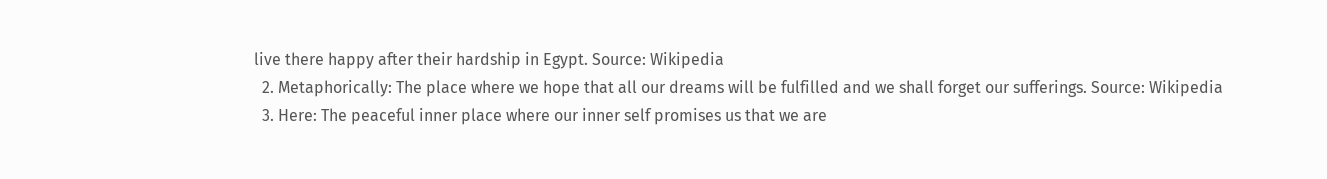live there happy after their hardship in Egypt. Source: Wikipedia
  2. Metaphorically: The place where we hope that all our dreams will be fulfilled and we shall forget our sufferings. Source: Wikipedia
  3. Here: The peaceful inner place where our inner self promises us that we are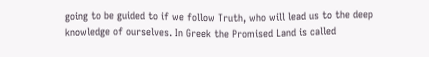going to be guided to if we follow Truth, who will lead us to the deep knowledge of ourselves. In Greek the Promised Land is called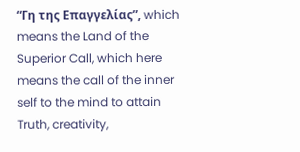“Γη της Επαγγελίας”, which means the Land of the Superior Call, which here means the call of the inner self to the mind to attain Truth, creativity,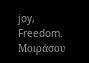joy, Freedom.
Μοιράσου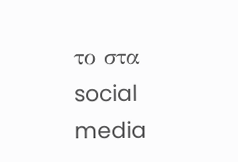το στα social media